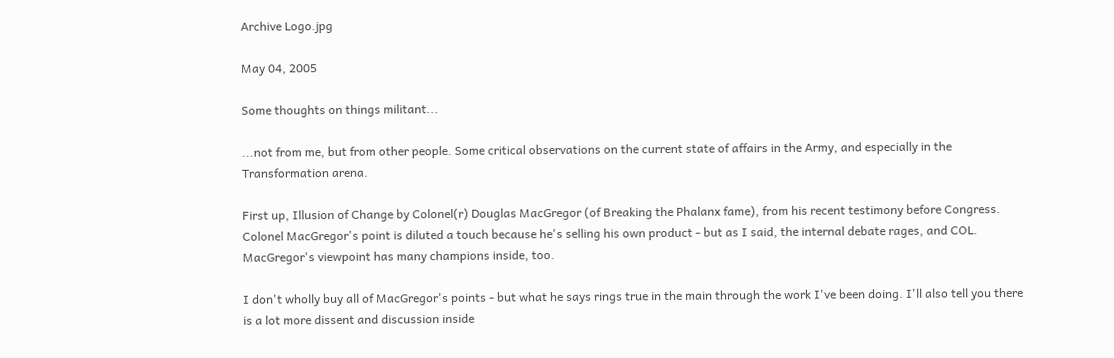Archive Logo.jpg

May 04, 2005

Some thoughts on things militant...

...not from me, but from other people. Some critical observations on the current state of affairs in the Army, and especially in the Transformation arena.

First up, Illusion of Change by Colonel(r) Douglas MacGregor (of Breaking the Phalanx fame), from his recent testimony before Congress. Colonel MacGregor's point is diluted a touch because he's selling his own product - but as I said, the internal debate rages, and COL. MacGregor's viewpoint has many champions inside, too.

I don't wholly buy all of MacGregor's points - but what he says rings true in the main through the work I've been doing. I'll also tell you there is a lot more dissent and discussion inside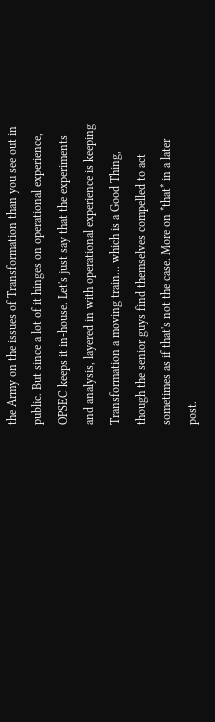the Army on the issues of Transformation than you see out in public. But since a lot of it hinges on operational experience, OPSEC keeps it in-house. Let's just say that the experiments and analysis, layered in with operational experience is keeping Transformation a moving train... which is a Good Thing, though the senior guys find themselves compelled to act sometimes as if that's not the case. More on *that* in a later post.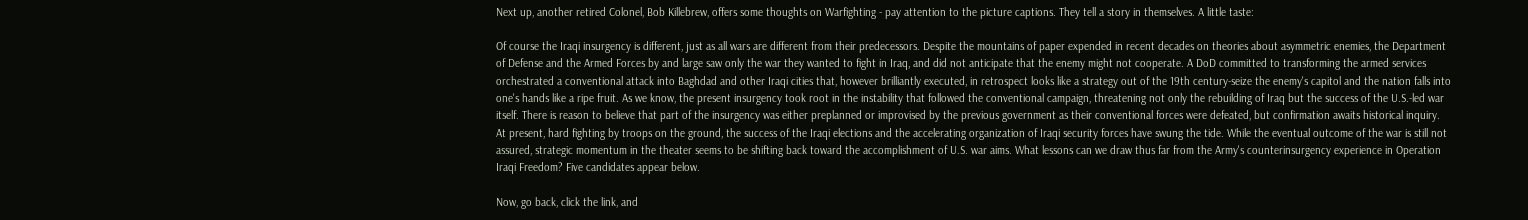Next up, another retired Colonel, Bob Killebrew, offers some thoughts on Warfighting - pay attention to the picture captions. They tell a story in themselves. A little taste:

Of course the Iraqi insurgency is different, just as all wars are different from their predecessors. Despite the mountains of paper expended in recent decades on theories about asymmetric enemies, the Department of Defense and the Armed Forces by and large saw only the war they wanted to fight in Iraq, and did not anticipate that the enemy might not cooperate. A DoD committed to transforming the armed services orchestrated a conventional attack into Baghdad and other Iraqi cities that, however brilliantly executed, in retrospect looks like a strategy out of the 19th century-seize the enemy's capitol and the nation falls into one's hands like a ripe fruit. As we know, the present insurgency took root in the instability that followed the conventional campaign, threatening not only the rebuilding of Iraq but the success of the U.S.-led war itself. There is reason to believe that part of the insurgency was either preplanned or improvised by the previous government as their conventional forces were defeated, but confirmation awaits historical inquiry. At present, hard fighting by troops on the ground, the success of the Iraqi elections and the accelerating organization of Iraqi security forces have swung the tide. While the eventual outcome of the war is still not assured, strategic momentum in the theater seems to be shifting back toward the accomplishment of U.S. war aims. What lessons can we draw thus far from the Army's counterinsurgency experience in Operation Iraqi Freedom? Five candidates appear below.

Now, go back, click the link, and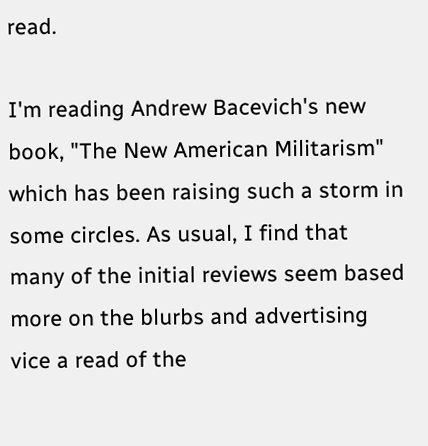read.

I'm reading Andrew Bacevich's new book, "The New American Militarism" which has been raising such a storm in some circles. As usual, I find that many of the initial reviews seem based more on the blurbs and advertising vice a read of the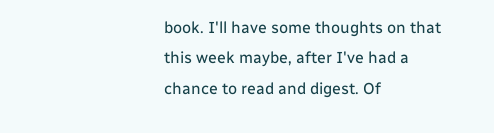book. I'll have some thoughts on that this week maybe, after I've had a chance to read and digest. Of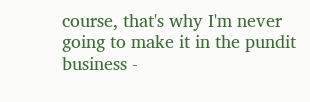course, that's why I'm never going to make it in the pundit business -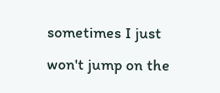sometimes I just won't jump on the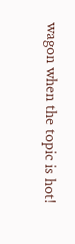wagon when the topic is hot!